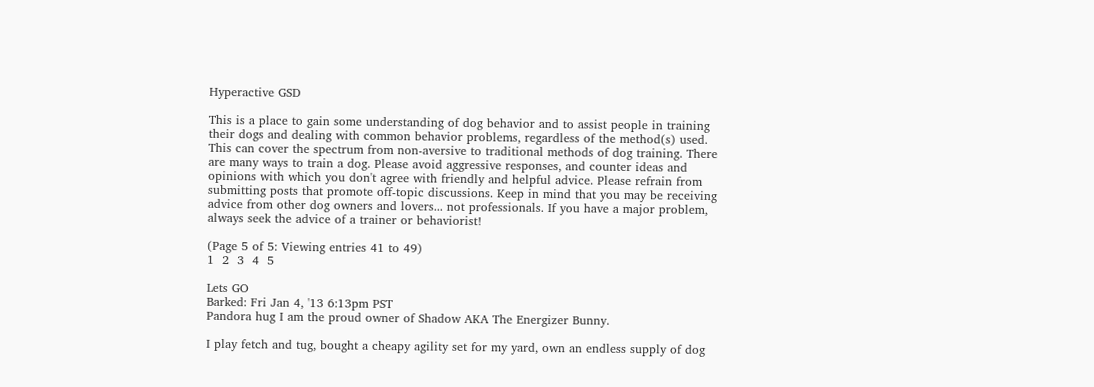Hyperactive GSD

This is a place to gain some understanding of dog behavior and to assist people in training their dogs and dealing with common behavior problems, regardless of the method(s) used. This can cover the spectrum from non-aversive to traditional methods of dog training. There are many ways to train a dog. Please avoid aggressive responses, and counter ideas and opinions with which you don't agree with friendly and helpful advice. Please refrain from submitting posts that promote off-topic discussions. Keep in mind that you may be receiving advice from other dog owners and lovers... not professionals. If you have a major problem, always seek the advice of a trainer or behaviorist!

(Page 5 of 5: Viewing entries 41 to 49)
1  2  3  4  5

Lets GO
Barked: Fri Jan 4, '13 6:13pm PST
Pandora hug I am the proud owner of Shadow AKA The Energizer Bunny.

I play fetch and tug, bought a cheapy agility set for my yard, own an endless supply of dog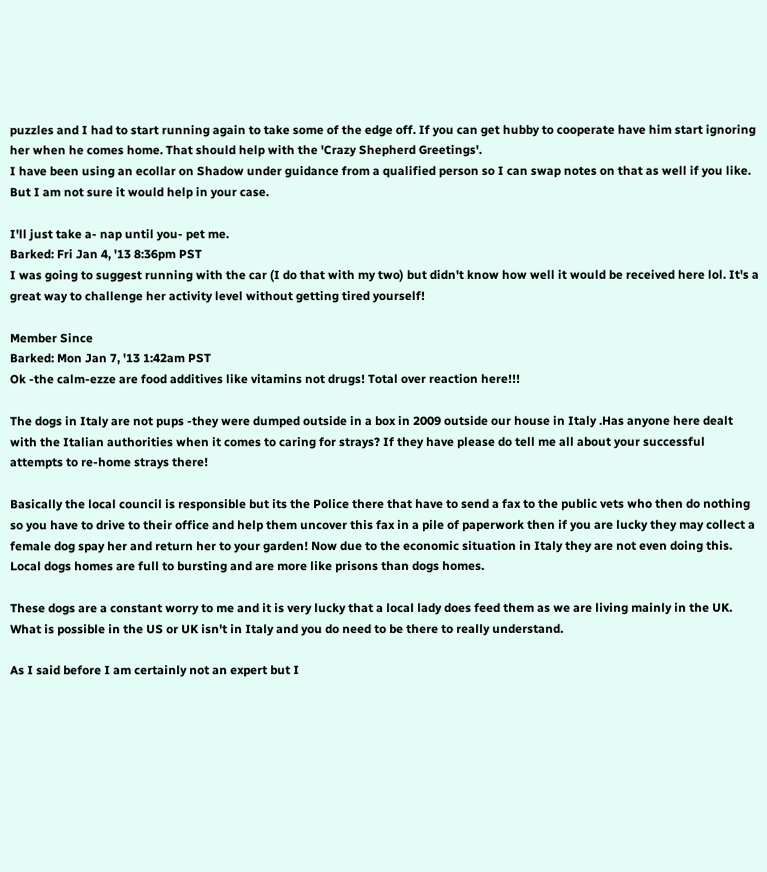puzzles and I had to start running again to take some of the edge off. If you can get hubby to cooperate have him start ignoring her when he comes home. That should help with the 'Crazy Shepherd Greetings'.
I have been using an ecollar on Shadow under guidance from a qualified person so I can swap notes on that as well if you like. But I am not sure it would help in your case.

I'll just take a- nap until you- pet me.
Barked: Fri Jan 4, '13 8:36pm PST
I was going to suggest running with the car (I do that with my two) but didn't know how well it would be received here lol. It's a great way to challenge her activity level without getting tired yourself!

Member Since
Barked: Mon Jan 7, '13 1:42am PST
Ok -the calm-ezze are food additives like vitamins not drugs! Total over reaction here!!!

The dogs in Italy are not pups -they were dumped outside in a box in 2009 outside our house in Italy .Has anyone here dealt with the Italian authorities when it comes to caring for strays? If they have please do tell me all about your successful attempts to re-home strays there!

Basically the local council is responsible but its the Police there that have to send a fax to the public vets who then do nothing so you have to drive to their office and help them uncover this fax in a pile of paperwork then if you are lucky they may collect a female dog spay her and return her to your garden! Now due to the economic situation in Italy they are not even doing this. Local dogs homes are full to bursting and are more like prisons than dogs homes.

These dogs are a constant worry to me and it is very lucky that a local lady does feed them as we are living mainly in the UK. What is possible in the US or UK isn't in Italy and you do need to be there to really understand.

As I said before I am certainly not an expert but I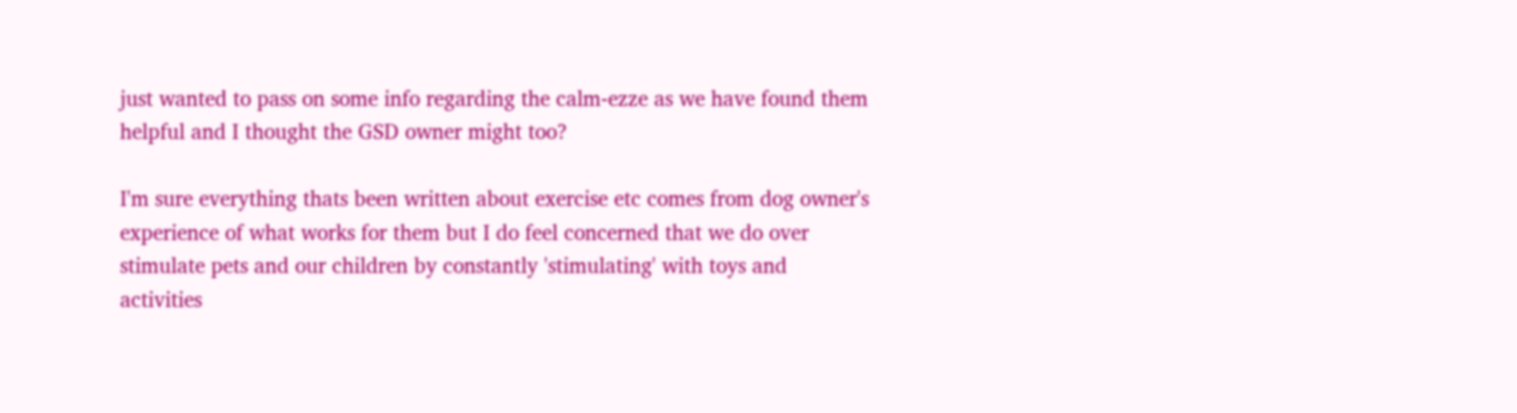just wanted to pass on some info regarding the calm-ezze as we have found them helpful and I thought the GSD owner might too?

I'm sure everything thats been written about exercise etc comes from dog owner's experience of what works for them but I do feel concerned that we do over stimulate pets and our children by constantly 'stimulating' with toys and activities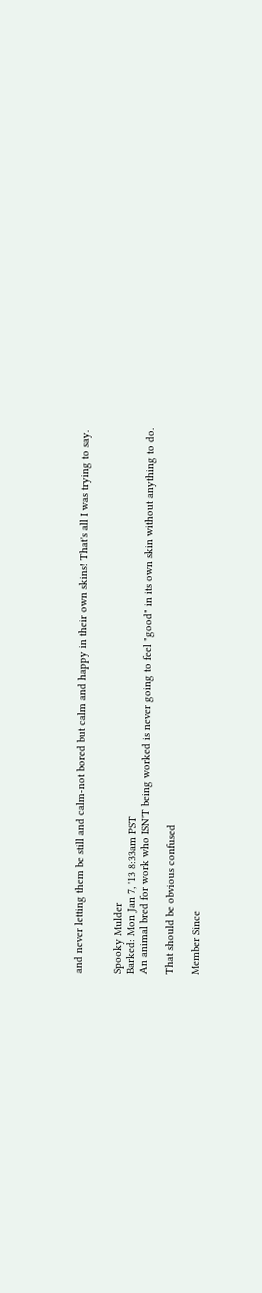and never letting them be still and calm-not bored but calm and happy in their own skins! That's all I was trying to say.


Spooky Mulder
Barked: Mon Jan 7, '13 8:33am PST
An animal bred for work who ISN'T being worked is never going to feel "good" in its own skin without anything to do.

That should be obvious confused

Member Since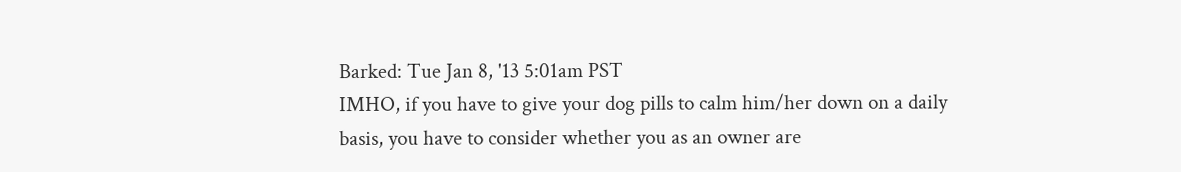Barked: Tue Jan 8, '13 5:01am PST
IMHO, if you have to give your dog pills to calm him/her down on a daily basis, you have to consider whether you as an owner are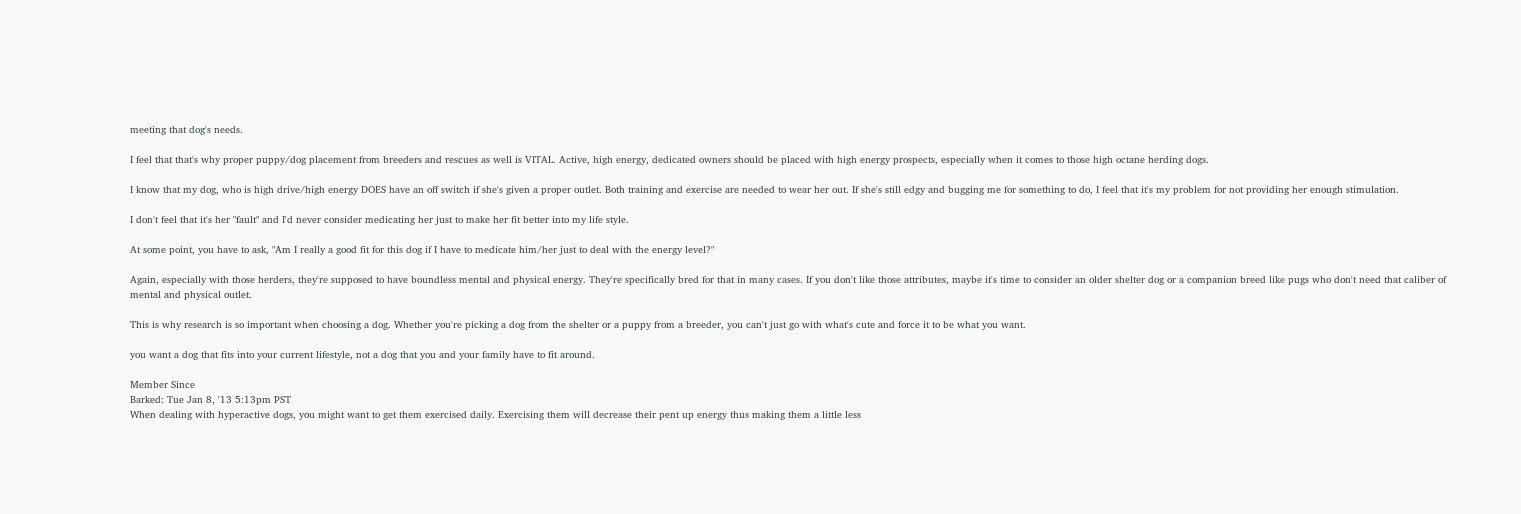meeting that dog's needs.

I feel that that's why proper puppy/dog placement from breeders and rescues as well is VITAL. Active, high energy, dedicated owners should be placed with high energy prospects, especially when it comes to those high octane herding dogs.

I know that my dog, who is high drive/high energy DOES have an off switch if she's given a proper outlet. Both training and exercise are needed to wear her out. If she's still edgy and bugging me for something to do, I feel that it's my problem for not providing her enough stimulation.

I don't feel that it's her "fault" and I'd never consider medicating her just to make her fit better into my life style.

At some point, you have to ask, "Am I really a good fit for this dog if I have to medicate him/her just to deal with the energy level?"

Again, especially with those herders, they're supposed to have boundless mental and physical energy. They're specifically bred for that in many cases. If you don't like those attributes, maybe it's time to consider an older shelter dog or a companion breed like pugs who don't need that caliber of mental and physical outlet.

This is why research is so important when choosing a dog. Whether you're picking a dog from the shelter or a puppy from a breeder, you can't just go with what's cute and force it to be what you want.

you want a dog that fits into your current lifestyle, not a dog that you and your family have to fit around.

Member Since
Barked: Tue Jan 8, '13 5:13pm PST
When dealing with hyperactive dogs, you might want to get them exercised daily. Exercising them will decrease their pent up energy thus making them a little less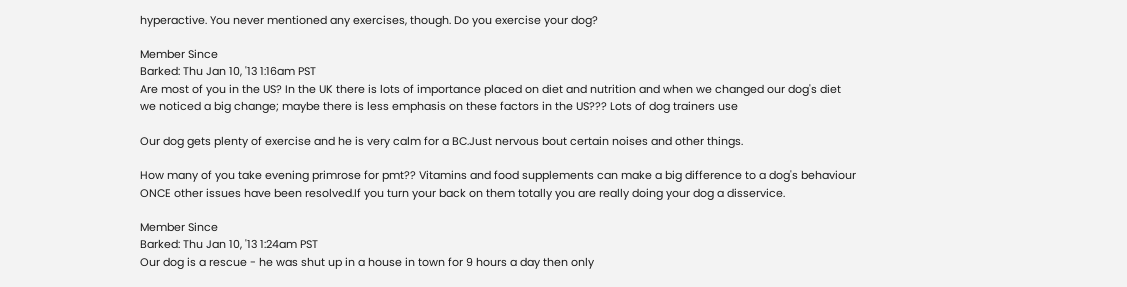hyperactive. You never mentioned any exercises, though. Do you exercise your dog?

Member Since
Barked: Thu Jan 10, '13 1:16am PST
Are most of you in the US? In the UK there is lots of importance placed on diet and nutrition and when we changed our dog's diet we noticed a big change; maybe there is less emphasis on these factors in the US??? Lots of dog trainers use

Our dog gets plenty of exercise and he is very calm for a BC.Just nervous bout certain noises and other things.

How many of you take evening primrose for pmt?? Vitamins and food supplements can make a big difference to a dog's behaviour ONCE other issues have been resolved.If you turn your back on them totally you are really doing your dog a disservice.

Member Since
Barked: Thu Jan 10, '13 1:24am PST
Our dog is a rescue - he was shut up in a house in town for 9 hours a day then only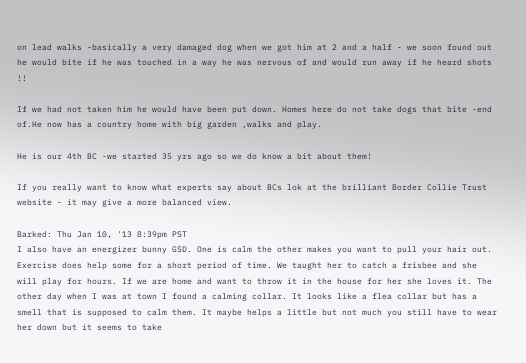on lead walks -basically a very damaged dog when we got him at 2 and a half - we soon found out he would bite if he was touched in a way he was nervous of and would run away if he heard shots !!

If we had not taken him he would have been put down. Homes here do not take dogs that bite -end of.He now has a country home with big garden ,walks and play.

He is our 4th BC -we started 35 yrs ago so we do know a bit about them!

If you really want to know what experts say about BCs lok at the brilliant Border Collie Trust website - it may give a more balanced view.

Barked: Thu Jan 10, '13 8:39pm PST
I also have an energizer bunny GSD. One is calm the other makes you want to pull your hair out. Exercise does help some for a short period of time. We taught her to catch a frisbee and she will play for hours. If we are home and want to throw it in the house for her she loves it. The other day when I was at town I found a calming collar. It looks like a flea collar but has a smell that is supposed to calm them. It maybe helps a little but not much you still have to wear her down but it seems to take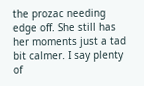the prozac needing edge off. She still has her moments just a tad bit calmer. I say plenty of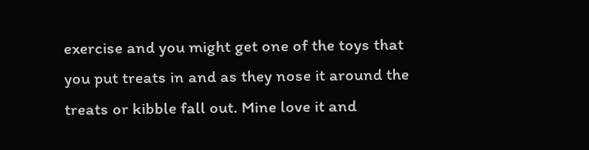exercise and you might get one of the toys that you put treats in and as they nose it around the treats or kibble fall out. Mine love it and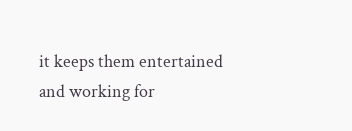it keeps them entertained and working for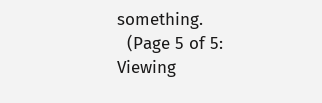something.
  (Page 5 of 5: Viewing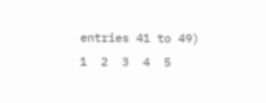entries 41 to 49)
1  2  3  4  5